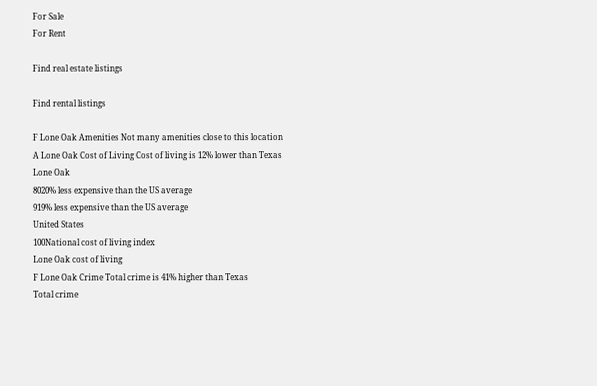For Sale
For Rent

Find real estate listings

Find rental listings

F Lone Oak Amenities Not many amenities close to this location
A Lone Oak Cost of Living Cost of living is 12% lower than Texas
Lone Oak
8020% less expensive than the US average
919% less expensive than the US average
United States
100National cost of living index
Lone Oak cost of living
F Lone Oak Crime Total crime is 41% higher than Texas
Total crime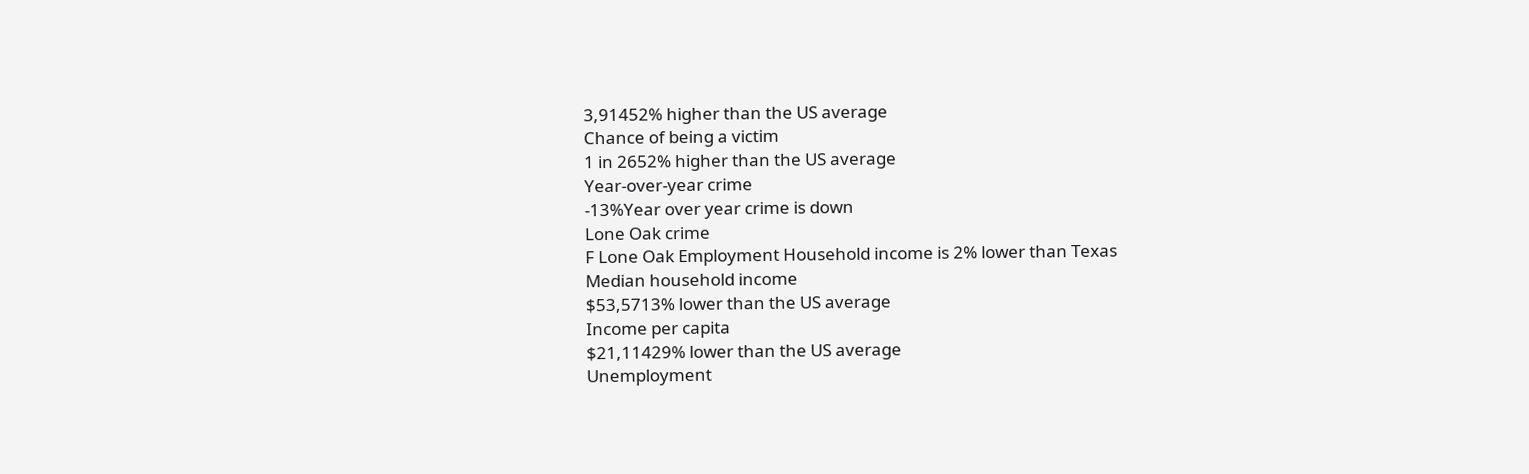3,91452% higher than the US average
Chance of being a victim
1 in 2652% higher than the US average
Year-over-year crime
-13%Year over year crime is down
Lone Oak crime
F Lone Oak Employment Household income is 2% lower than Texas
Median household income
$53,5713% lower than the US average
Income per capita
$21,11429% lower than the US average
Unemployment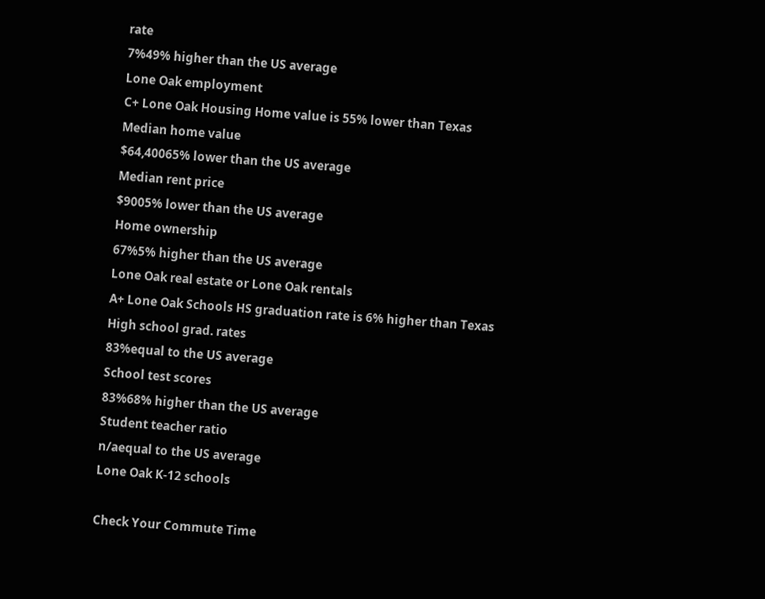rate
7%49% higher than the US average
Lone Oak employment
C+ Lone Oak Housing Home value is 55% lower than Texas
Median home value
$64,40065% lower than the US average
Median rent price
$9005% lower than the US average
Home ownership
67%5% higher than the US average
Lone Oak real estate or Lone Oak rentals
A+ Lone Oak Schools HS graduation rate is 6% higher than Texas
High school grad. rates
83%equal to the US average
School test scores
83%68% higher than the US average
Student teacher ratio
n/aequal to the US average
Lone Oak K-12 schools

Check Your Commute Time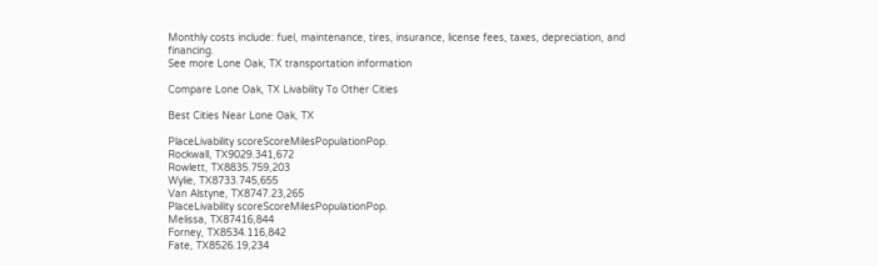Monthly costs include: fuel, maintenance, tires, insurance, license fees, taxes, depreciation, and financing.
See more Lone Oak, TX transportation information

Compare Lone Oak, TX Livability To Other Cities

Best Cities Near Lone Oak, TX

PlaceLivability scoreScoreMilesPopulationPop.
Rockwall, TX9029.341,672
Rowlett, TX8835.759,203
Wylie, TX8733.745,655
Van Alstyne, TX8747.23,265
PlaceLivability scoreScoreMilesPopulationPop.
Melissa, TX87416,844
Forney, TX8534.116,842
Fate, TX8526.19,234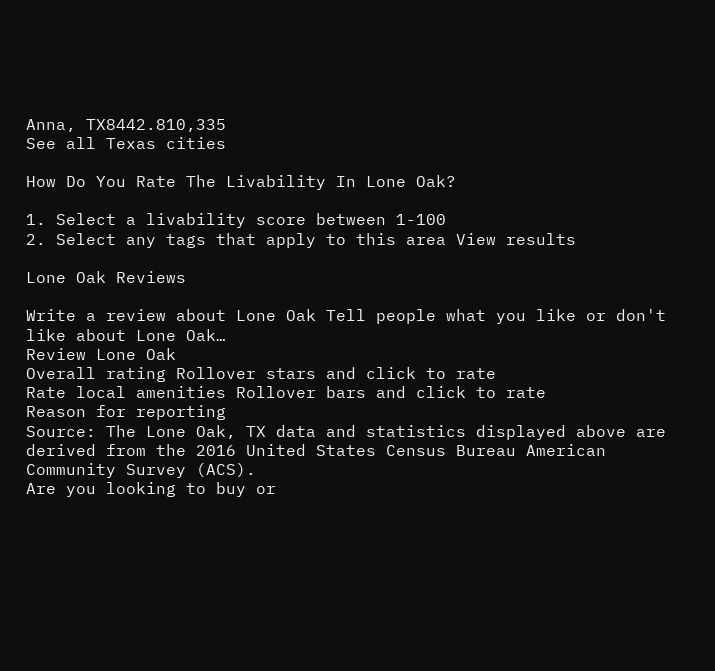Anna, TX8442.810,335
See all Texas cities

How Do You Rate The Livability In Lone Oak?

1. Select a livability score between 1-100
2. Select any tags that apply to this area View results

Lone Oak Reviews

Write a review about Lone Oak Tell people what you like or don't like about Lone Oak…
Review Lone Oak
Overall rating Rollover stars and click to rate
Rate local amenities Rollover bars and click to rate
Reason for reporting
Source: The Lone Oak, TX data and statistics displayed above are derived from the 2016 United States Census Bureau American Community Survey (ACS).
Are you looking to buy or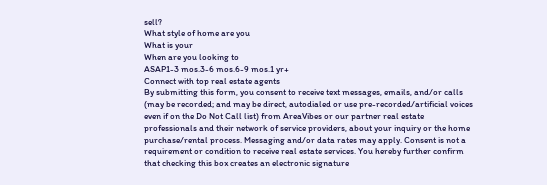sell?
What style of home are you
What is your
When are you looking to
ASAP1-3 mos.3-6 mos.6-9 mos.1 yr+
Connect with top real estate agents
By submitting this form, you consent to receive text messages, emails, and/or calls (may be recorded; and may be direct, autodialed or use pre-recorded/artificial voices even if on the Do Not Call list) from AreaVibes or our partner real estate professionals and their network of service providers, about your inquiry or the home purchase/rental process. Messaging and/or data rates may apply. Consent is not a requirement or condition to receive real estate services. You hereby further confirm that checking this box creates an electronic signature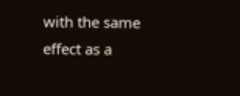with the same effect as a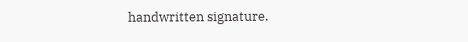handwritten signature.